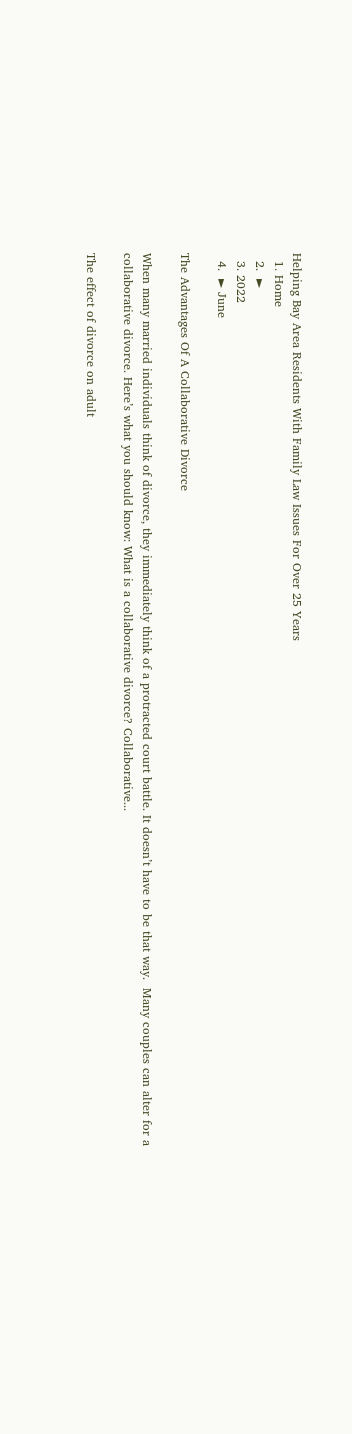Helping Bay Area Residents With Family Law Issues For Over 25 Years
  1. Home
  2.  ►
  3. 2022
  4.  ► June

The Advantages Of A Collaborative Divorce

When many married individuals think of divorce, they immediately think of a protracted court battle. It doesn’t have to be that way.  Many couples can alter for a collaborative divorce. Here’s what you should know: What is a collaborative divorce? Collaborative...

The effect of divorce on adult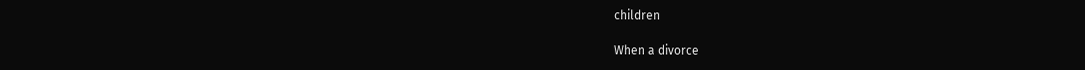children

When a divorce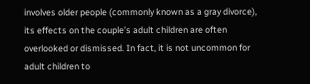involves older people (commonly known as a gray divorce), its effects on the couple’s adult children are often overlooked or dismissed. In fact, it is not uncommon for adult children to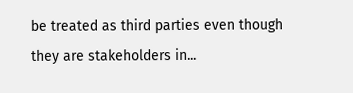be treated as third parties even though they are stakeholders in...